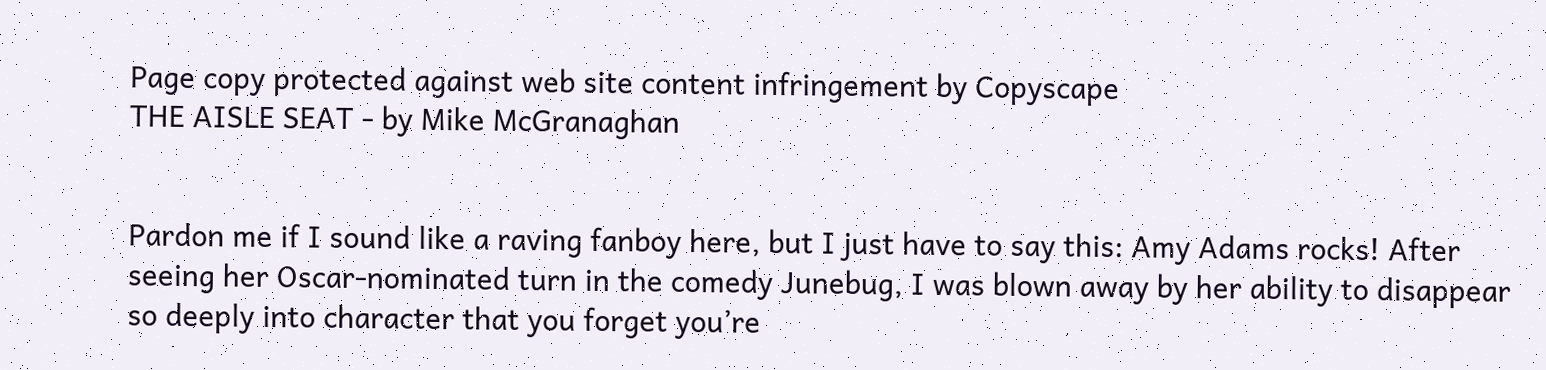Page copy protected against web site content infringement by Copyscape
THE AISLE SEAT - by Mike McGranaghan


Pardon me if I sound like a raving fanboy here, but I just have to say this: Amy Adams rocks! After seeing her Oscar-nominated turn in the comedy Junebug, I was blown away by her ability to disappear so deeply into character that you forget you’re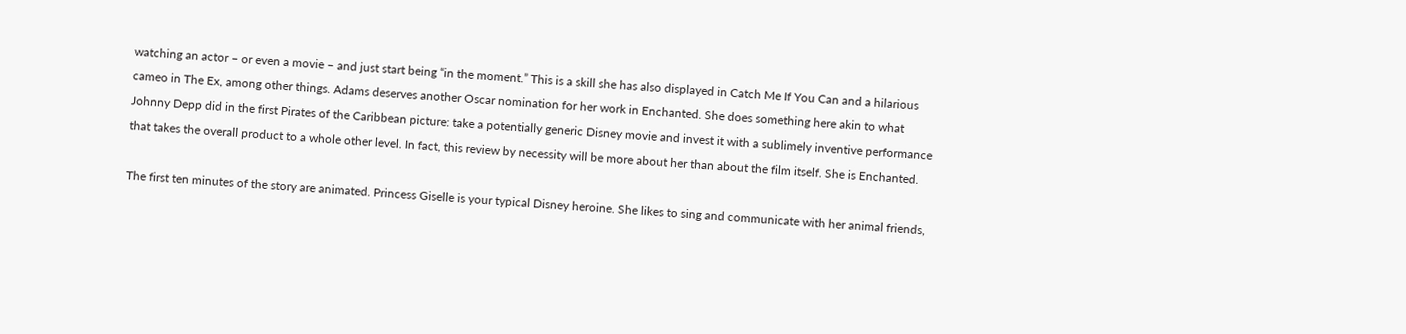watching an actor – or even a movie – and just start being “in the moment.” This is a skill she has also displayed in Catch Me If You Can and a hilarious cameo in The Ex, among other things. Adams deserves another Oscar nomination for her work in Enchanted. She does something here akin to what Johnny Depp did in the first Pirates of the Caribbean picture: take a potentially generic Disney movie and invest it with a sublimely inventive performance that takes the overall product to a whole other level. In fact, this review by necessity will be more about her than about the film itself. She is Enchanted.

The first ten minutes of the story are animated. Princess Giselle is your typical Disney heroine. She likes to sing and communicate with her animal friends,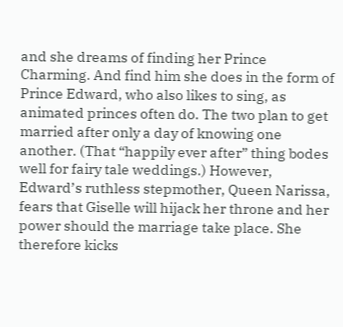and she dreams of finding her Prince Charming. And find him she does in the form of Prince Edward, who also likes to sing, as animated princes often do. The two plan to get married after only a day of knowing one another. (That “happily ever after” thing bodes well for fairy tale weddings.) However, Edward’s ruthless stepmother, Queen Narissa, fears that Giselle will hijack her throne and her power should the marriage take place. She therefore kicks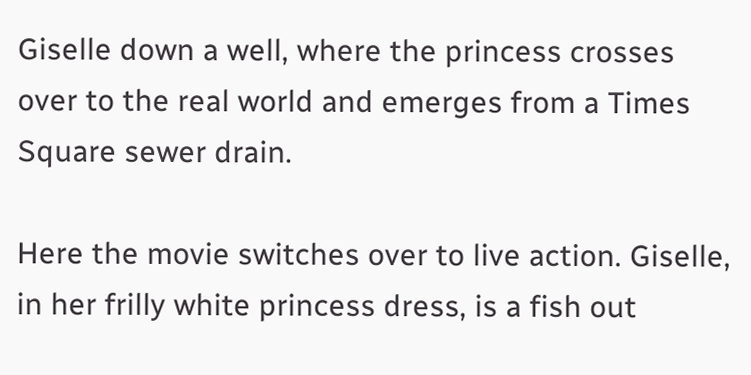Giselle down a well, where the princess crosses over to the real world and emerges from a Times Square sewer drain.

Here the movie switches over to live action. Giselle, in her frilly white princess dress, is a fish out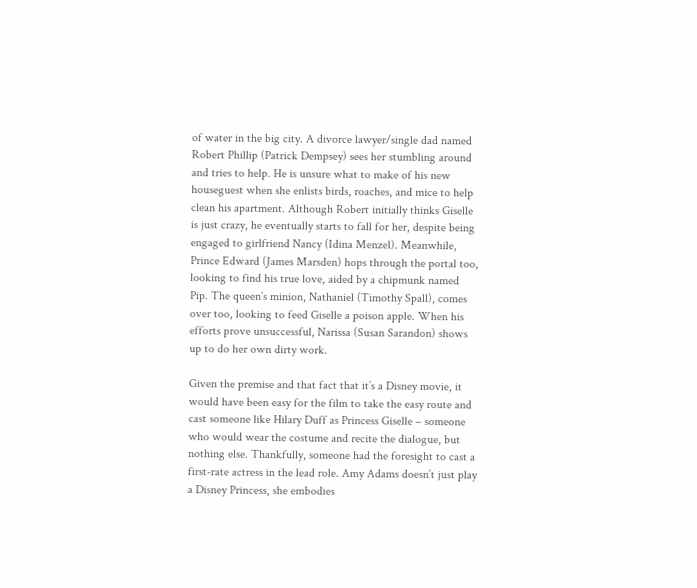of water in the big city. A divorce lawyer/single dad named Robert Phillip (Patrick Dempsey) sees her stumbling around and tries to help. He is unsure what to make of his new houseguest when she enlists birds, roaches, and mice to help clean his apartment. Although Robert initially thinks Giselle is just crazy, he eventually starts to fall for her, despite being engaged to girlfriend Nancy (Idina Menzel). Meanwhile, Prince Edward (James Marsden) hops through the portal too, looking to find his true love, aided by a chipmunk named Pip. The queen’s minion, Nathaniel (Timothy Spall), comes over too, looking to feed Giselle a poison apple. When his efforts prove unsuccessful, Narissa (Susan Sarandon) shows up to do her own dirty work.

Given the premise and that fact that it’s a Disney movie, it would have been easy for the film to take the easy route and cast someone like Hilary Duff as Princess Giselle – someone who would wear the costume and recite the dialogue, but nothing else. Thankfully, someone had the foresight to cast a first-rate actress in the lead role. Amy Adams doesn’t just play a Disney Princess, she embodies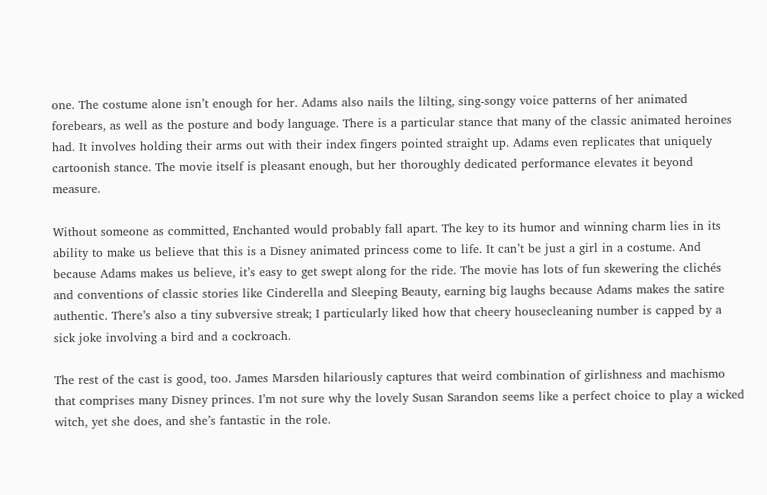one. The costume alone isn’t enough for her. Adams also nails the lilting, sing-songy voice patterns of her animated forebears, as well as the posture and body language. There is a particular stance that many of the classic animated heroines had. It involves holding their arms out with their index fingers pointed straight up. Adams even replicates that uniquely cartoonish stance. The movie itself is pleasant enough, but her thoroughly dedicated performance elevates it beyond measure.

Without someone as committed, Enchanted would probably fall apart. The key to its humor and winning charm lies in its ability to make us believe that this is a Disney animated princess come to life. It can’t be just a girl in a costume. And because Adams makes us believe, it’s easy to get swept along for the ride. The movie has lots of fun skewering the clichés and conventions of classic stories like Cinderella and Sleeping Beauty, earning big laughs because Adams makes the satire authentic. There’s also a tiny subversive streak; I particularly liked how that cheery housecleaning number is capped by a sick joke involving a bird and a cockroach.

The rest of the cast is good, too. James Marsden hilariously captures that weird combination of girlishness and machismo that comprises many Disney princes. I’m not sure why the lovely Susan Sarandon seems like a perfect choice to play a wicked witch, yet she does, and she’s fantastic in the role.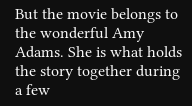But the movie belongs to the wonderful Amy Adams. She is what holds the story together during a few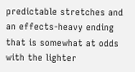predictable stretches and an effects-heavy ending that is somewhat at odds with the lighter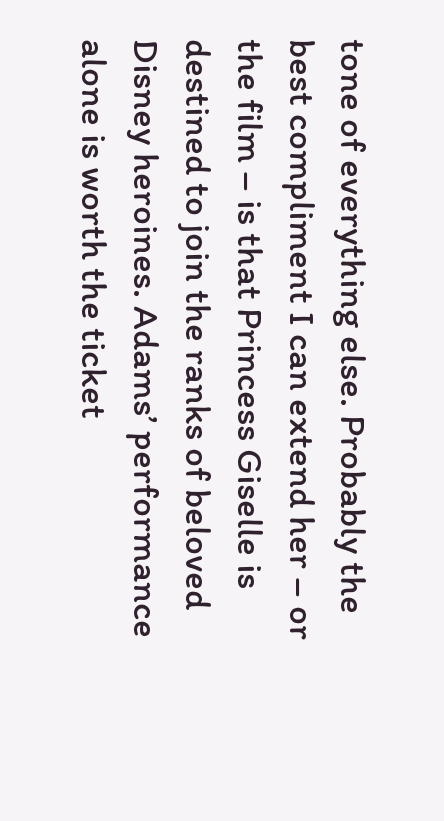tone of everything else. Probably the best compliment I can extend her – or the film – is that Princess Giselle is destined to join the ranks of beloved Disney heroines. Adams’ performance alone is worth the ticket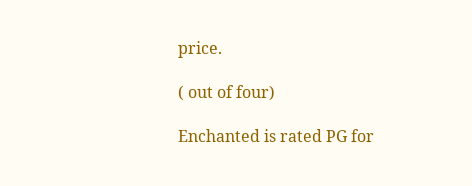price.

( out of four)

Enchanted is rated PG for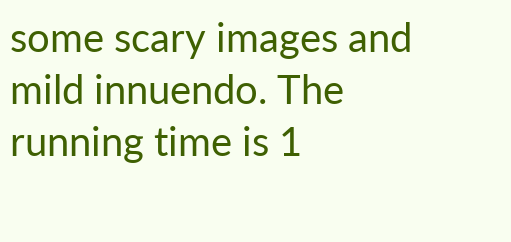some scary images and mild innuendo. The running time is 1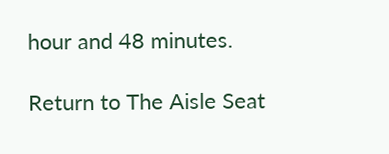hour and 48 minutes.

Return to The Aisle Seat